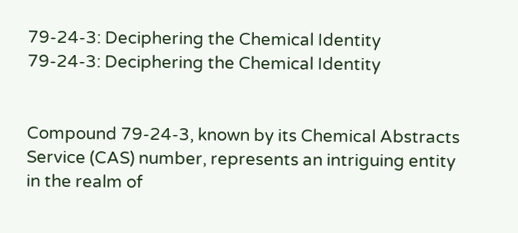79-24-3: Deciphering the Chemical Identity
79-24-3: Deciphering the Chemical Identity


Compound 79-24-3, known by its Chemical Abstracts Service (CAS) number, represents an intriguing entity in the realm of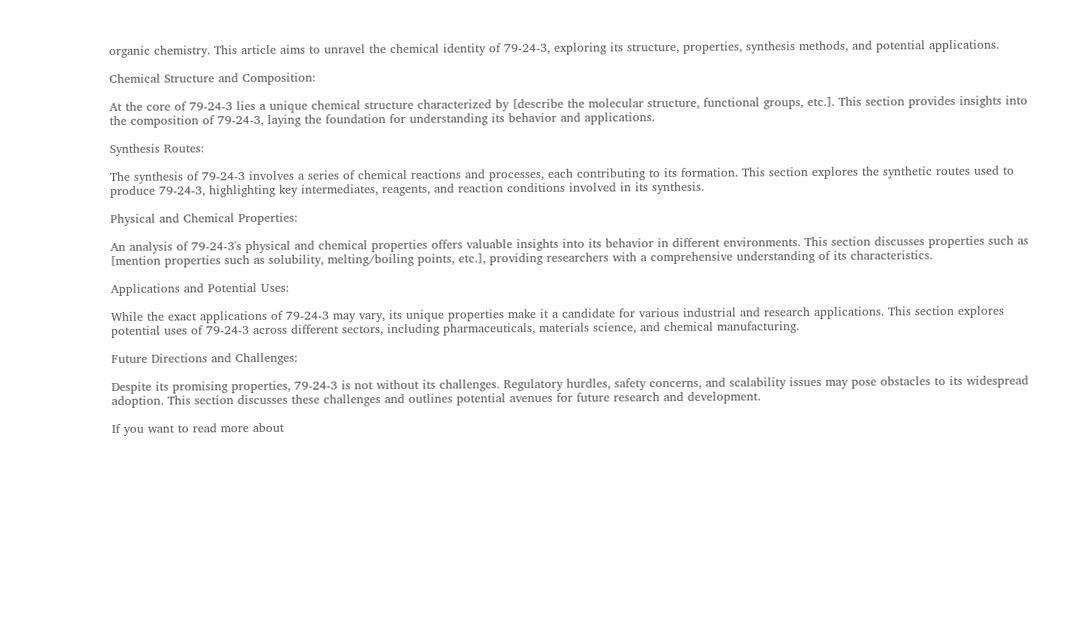organic chemistry. This article aims to unravel the chemical identity of 79-24-3, exploring its structure, properties, synthesis methods, and potential applications.

Chemical Structure and Composition:

At the core of 79-24-3 lies a unique chemical structure characterized by [describe the molecular structure, functional groups, etc.]. This section provides insights into the composition of 79-24-3, laying the foundation for understanding its behavior and applications.

Synthesis Routes:

The synthesis of 79-24-3 involves a series of chemical reactions and processes, each contributing to its formation. This section explores the synthetic routes used to produce 79-24-3, highlighting key intermediates, reagents, and reaction conditions involved in its synthesis.

Physical and Chemical Properties:

An analysis of 79-24-3's physical and chemical properties offers valuable insights into its behavior in different environments. This section discusses properties such as [mention properties such as solubility, melting/boiling points, etc.], providing researchers with a comprehensive understanding of its characteristics.

Applications and Potential Uses:

While the exact applications of 79-24-3 may vary, its unique properties make it a candidate for various industrial and research applications. This section explores potential uses of 79-24-3 across different sectors, including pharmaceuticals, materials science, and chemical manufacturing.

Future Directions and Challenges:

Despite its promising properties, 79-24-3 is not without its challenges. Regulatory hurdles, safety concerns, and scalability issues may pose obstacles to its widespread adoption. This section discusses these challenges and outlines potential avenues for future research and development.

If you want to read more about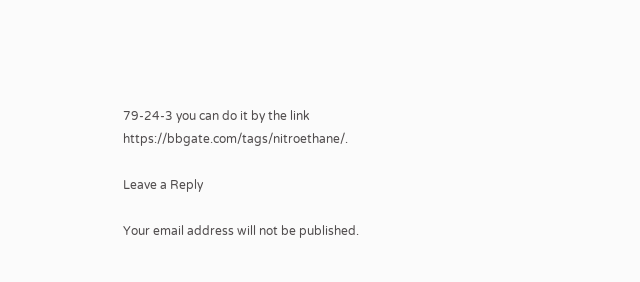79-24-3 you can do it by the link https://bbgate.com/tags/nitroethane/.

Leave a Reply

Your email address will not be published.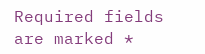Required fields are marked *